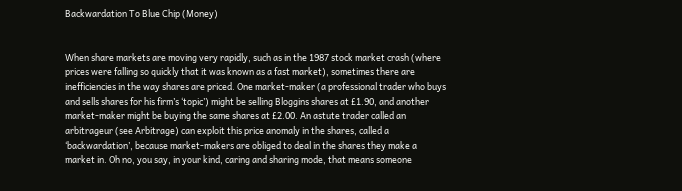Backwardation To Blue Chip (Money)


When share markets are moving very rapidly, such as in the 1987 stock market crash (where prices were falling so quickly that it was known as a fast market), sometimes there are inefficiencies in the way shares are priced. One market-maker (a professional trader who buys and sells shares for his firm’s ‘topic’) might be selling Bloggins shares at £1.90, and another market-maker might be buying the same shares at £2.00. An astute trader called an arbitrageur (see Arbitrage) can exploit this price anomaly in the shares, called a ‘backwardation’, because market-makers are obliged to deal in the shares they make a market in. Oh no, you say, in your kind, caring and sharing mode, that means someone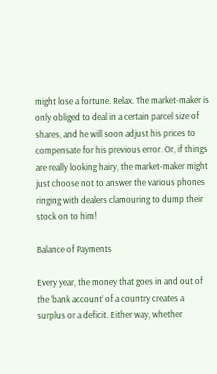might lose a fortune. Relax. The market-maker is only obliged to deal in a certain parcel size of shares, and he will soon adjust his prices to compensate for his previous error. Or, if things are really looking hairy, the market-maker might just choose not to answer the various phones ringing with dealers clamouring to dump their stock on to him!

Balance of Payments

Every year, the money that goes in and out of the ‘bank account’ of a country creates a surplus or a deficit. Either way, whether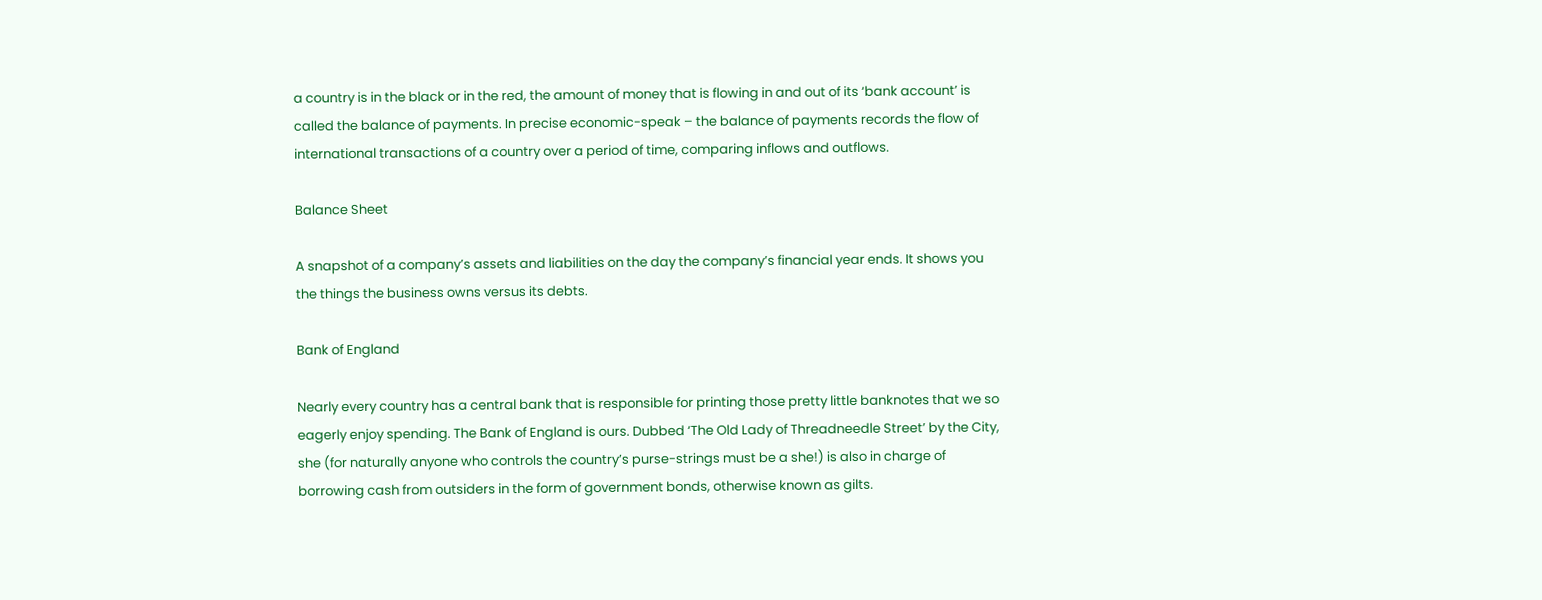a country is in the black or in the red, the amount of money that is flowing in and out of its ‘bank account’ is called the balance of payments. In precise economic-speak – the balance of payments records the flow of international transactions of a country over a period of time, comparing inflows and outflows.

Balance Sheet

A snapshot of a company’s assets and liabilities on the day the company’s financial year ends. It shows you the things the business owns versus its debts.

Bank of England

Nearly every country has a central bank that is responsible for printing those pretty little banknotes that we so eagerly enjoy spending. The Bank of England is ours. Dubbed ‘The Old Lady of Threadneedle Street’ by the City, she (for naturally anyone who controls the country’s purse-strings must be a she!) is also in charge of borrowing cash from outsiders in the form of government bonds, otherwise known as gilts.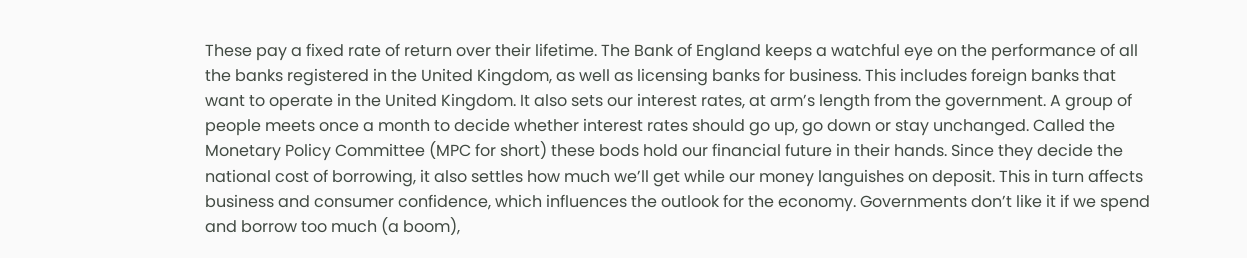These pay a fixed rate of return over their lifetime. The Bank of England keeps a watchful eye on the performance of all the banks registered in the United Kingdom, as well as licensing banks for business. This includes foreign banks that want to operate in the United Kingdom. It also sets our interest rates, at arm’s length from the government. A group of people meets once a month to decide whether interest rates should go up, go down or stay unchanged. Called the Monetary Policy Committee (MPC for short) these bods hold our financial future in their hands. Since they decide the national cost of borrowing, it also settles how much we’ll get while our money languishes on deposit. This in turn affects business and consumer confidence, which influences the outlook for the economy. Governments don’t like it if we spend and borrow too much (a boom),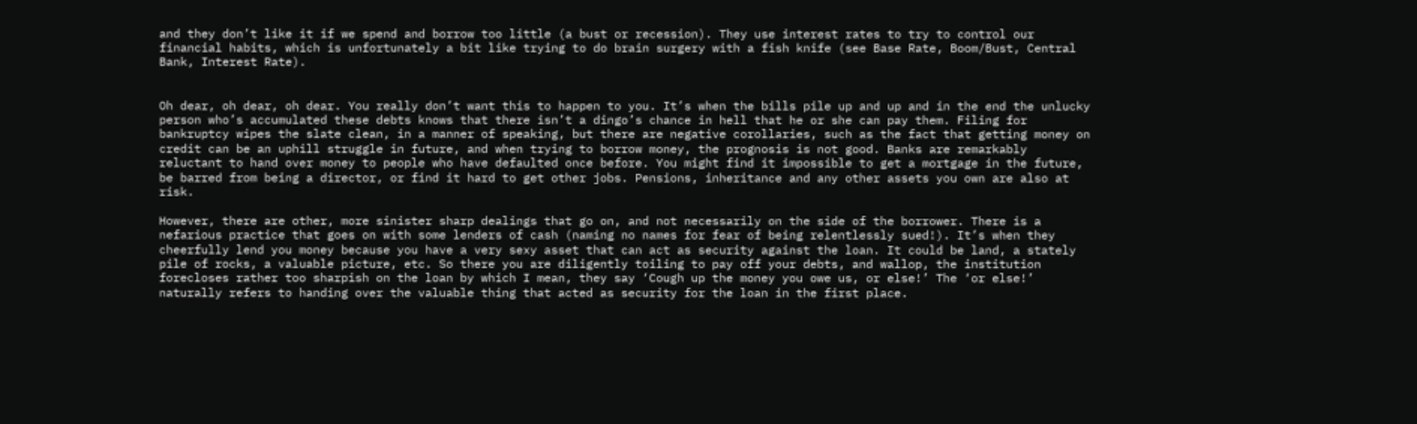and they don’t like it if we spend and borrow too little (a bust or recession). They use interest rates to try to control our financial habits, which is unfortunately a bit like trying to do brain surgery with a fish knife (see Base Rate, Boom/Bust, Central Bank, Interest Rate).


Oh dear, oh dear, oh dear. You really don’t want this to happen to you. It’s when the bills pile up and up and in the end the unlucky person who’s accumulated these debts knows that there isn’t a dingo’s chance in hell that he or she can pay them. Filing for bankruptcy wipes the slate clean, in a manner of speaking, but there are negative corollaries, such as the fact that getting money on credit can be an uphill struggle in future, and when trying to borrow money, the prognosis is not good. Banks are remarkably reluctant to hand over money to people who have defaulted once before. You might find it impossible to get a mortgage in the future, be barred from being a director, or find it hard to get other jobs. Pensions, inheritance and any other assets you own are also at risk.

However, there are other, more sinister sharp dealings that go on, and not necessarily on the side of the borrower. There is a nefarious practice that goes on with some lenders of cash (naming no names for fear of being relentlessly sued!). It’s when they cheerfully lend you money because you have a very sexy asset that can act as security against the loan. It could be land, a stately pile of rocks, a valuable picture, etc. So there you are diligently toiling to pay off your debts, and wallop, the institution forecloses rather too sharpish on the loan by which I mean, they say ‘Cough up the money you owe us, or else!’ The ‘or else!’ naturally refers to handing over the valuable thing that acted as security for the loan in the first place.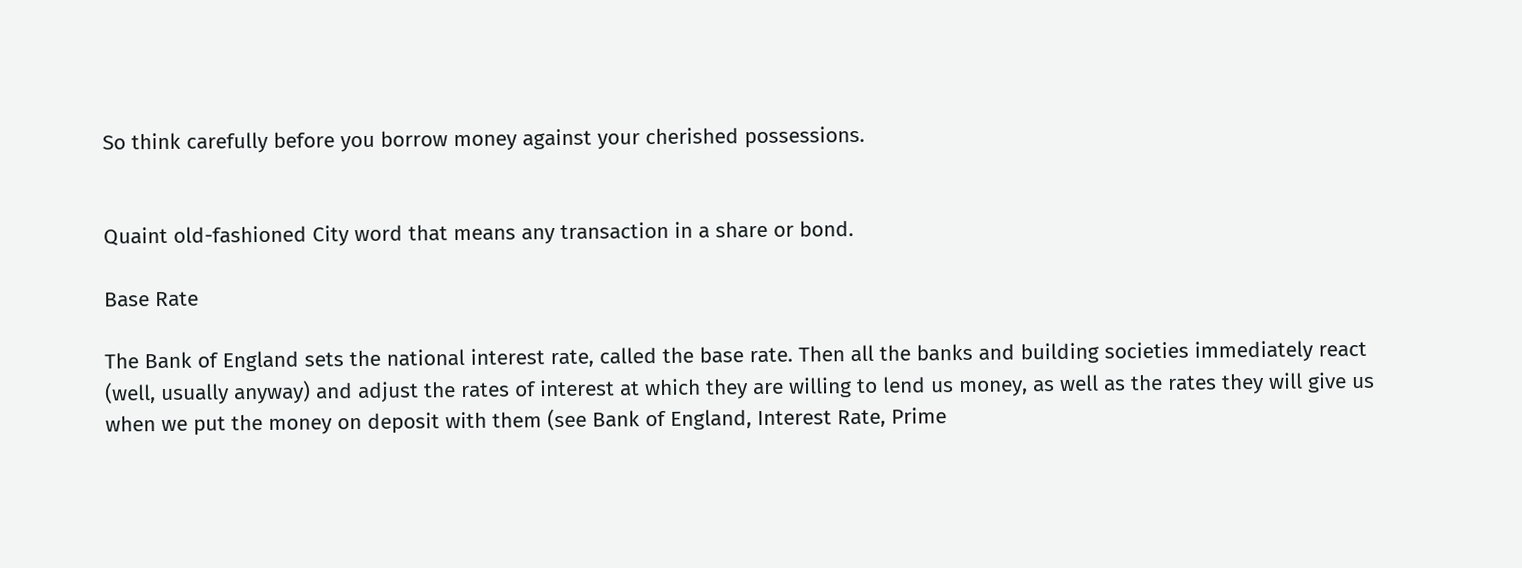So think carefully before you borrow money against your cherished possessions.


Quaint old-fashioned City word that means any transaction in a share or bond.

Base Rate

The Bank of England sets the national interest rate, called the base rate. Then all the banks and building societies immediately react (well, usually anyway) and adjust the rates of interest at which they are willing to lend us money, as well as the rates they will give us when we put the money on deposit with them (see Bank of England, Interest Rate, Prime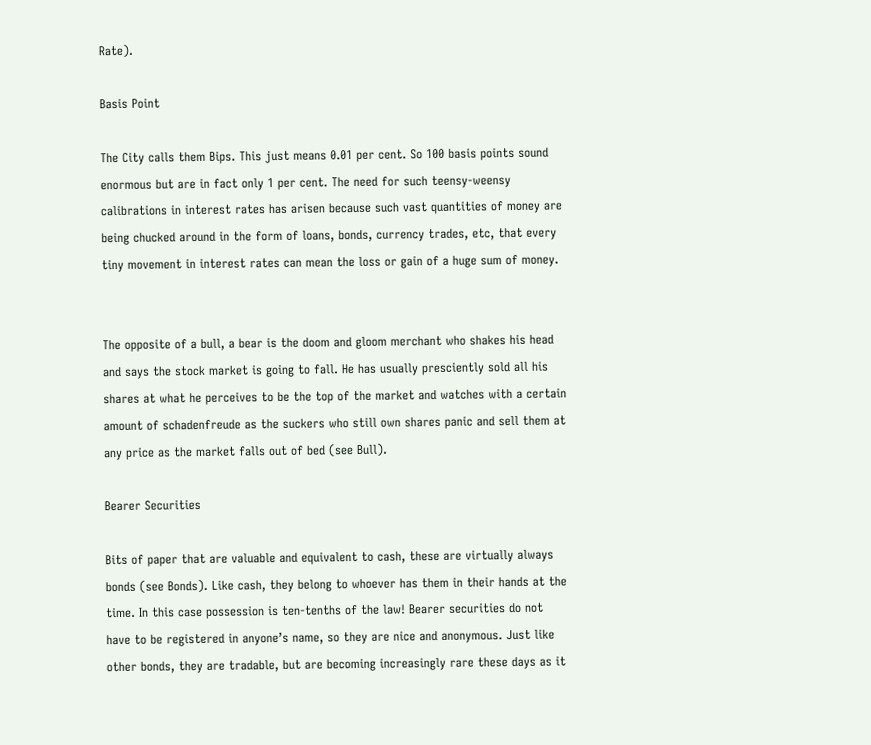Rate).

Basis Point

The City calls them Bips. This just means 0.01 per cent. So 100 basis points sound enormous but are in fact only 1 per cent. The need for such teensy-weensy calibrations in interest rates has arisen because such vast quantities of money are being chucked around in the form of loans, bonds, currency trades, etc, that every tiny movement in interest rates can mean the loss or gain of a huge sum of money.


The opposite of a bull, a bear is the doom and gloom merchant who shakes his head and says the stock market is going to fall. He has usually presciently sold all his shares at what he perceives to be the top of the market and watches with a certain amount of schadenfreude as the suckers who still own shares panic and sell them at any price as the market falls out of bed (see Bull).

Bearer Securities

Bits of paper that are valuable and equivalent to cash, these are virtually always bonds (see Bonds). Like cash, they belong to whoever has them in their hands at the time. In this case possession is ten-tenths of the law! Bearer securities do not have to be registered in anyone’s name, so they are nice and anonymous. Just like other bonds, they are tradable, but are becoming increasingly rare these days as it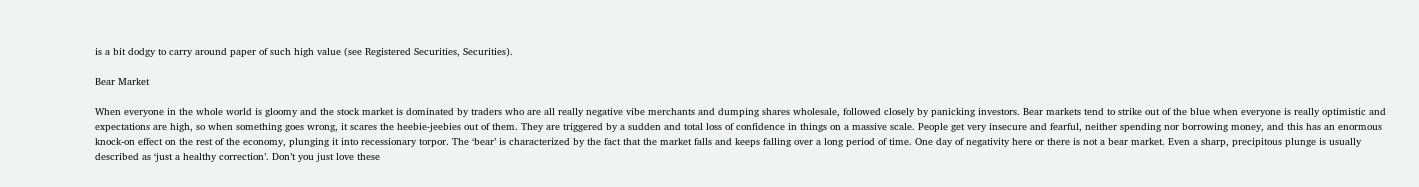is a bit dodgy to carry around paper of such high value (see Registered Securities, Securities).

Bear Market

When everyone in the whole world is gloomy and the stock market is dominated by traders who are all really negative vibe merchants and dumping shares wholesale, followed closely by panicking investors. Bear markets tend to strike out of the blue when everyone is really optimistic and expectations are high, so when something goes wrong, it scares the heebie-jeebies out of them. They are triggered by a sudden and total loss of confidence in things on a massive scale. People get very insecure and fearful, neither spending nor borrowing money, and this has an enormous knock-on effect on the rest of the economy, plunging it into recessionary torpor. The ‘bear’ is characterized by the fact that the market falls and keeps falling over a long period of time. One day of negativity here or there is not a bear market. Even a sharp, precipitous plunge is usually described as ‘just a healthy correction’. Don’t you just love these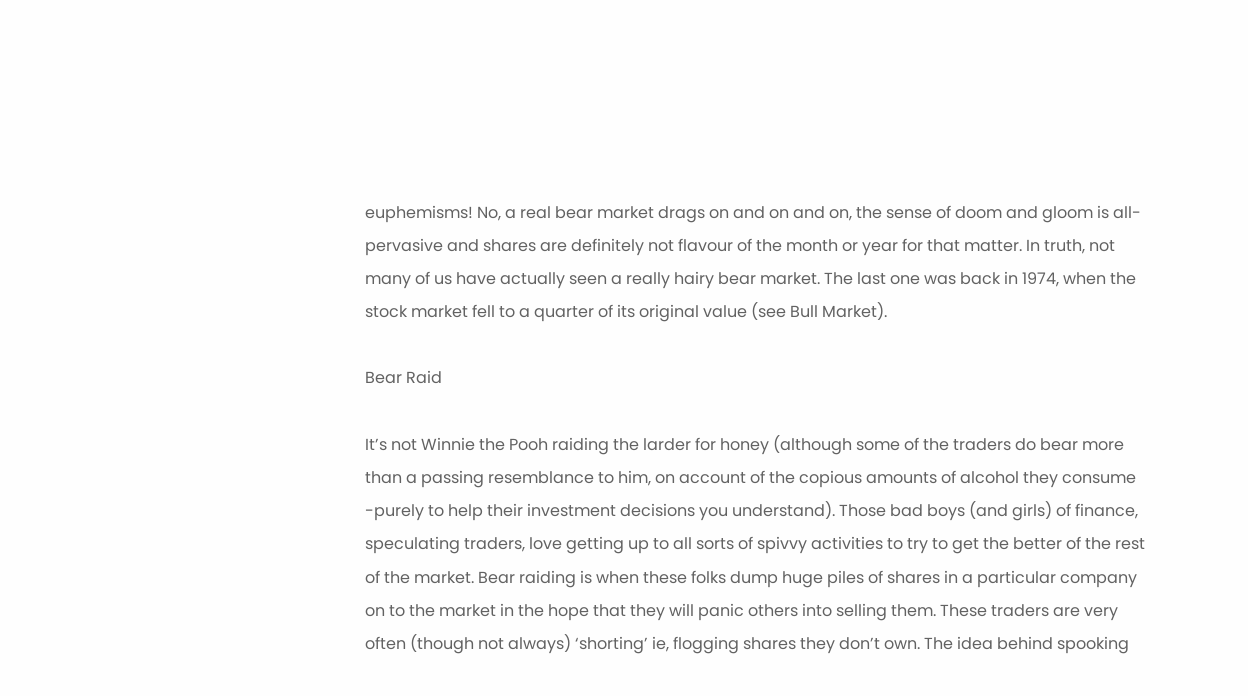euphemisms! No, a real bear market drags on and on and on, the sense of doom and gloom is all-pervasive and shares are definitely not flavour of the month or year for that matter. In truth, not many of us have actually seen a really hairy bear market. The last one was back in 1974, when the stock market fell to a quarter of its original value (see Bull Market).

Bear Raid

It’s not Winnie the Pooh raiding the larder for honey (although some of the traders do bear more than a passing resemblance to him, on account of the copious amounts of alcohol they consume -purely to help their investment decisions you understand). Those bad boys (and girls) of finance, speculating traders, love getting up to all sorts of spivvy activities to try to get the better of the rest of the market. Bear raiding is when these folks dump huge piles of shares in a particular company on to the market in the hope that they will panic others into selling them. These traders are very often (though not always) ‘shorting’ ie, flogging shares they don’t own. The idea behind spooking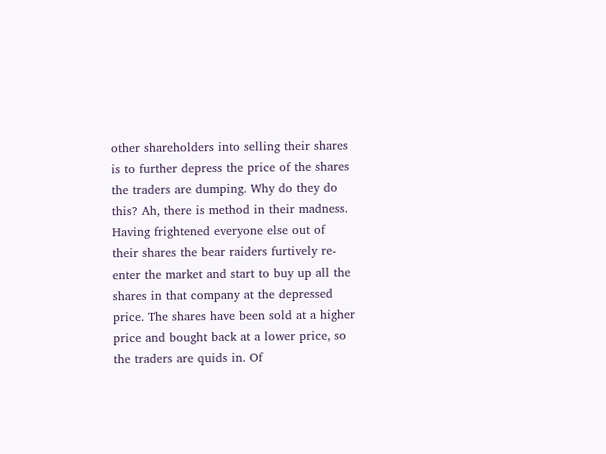other shareholders into selling their shares is to further depress the price of the shares the traders are dumping. Why do they do this? Ah, there is method in their madness. Having frightened everyone else out of their shares the bear raiders furtively re-enter the market and start to buy up all the shares in that company at the depressed price. The shares have been sold at a higher price and bought back at a lower price, so the traders are quids in. Of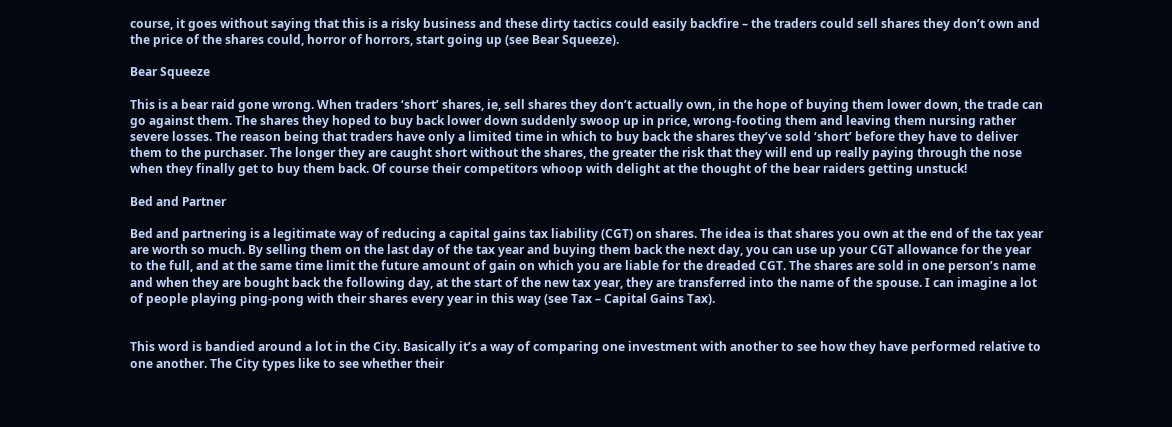course, it goes without saying that this is a risky business and these dirty tactics could easily backfire – the traders could sell shares they don’t own and the price of the shares could, horror of horrors, start going up (see Bear Squeeze).

Bear Squeeze

This is a bear raid gone wrong. When traders ‘short’ shares, ie, sell shares they don’t actually own, in the hope of buying them lower down, the trade can go against them. The shares they hoped to buy back lower down suddenly swoop up in price, wrong-footing them and leaving them nursing rather severe losses. The reason being that traders have only a limited time in which to buy back the shares they’ve sold ‘short’ before they have to deliver them to the purchaser. The longer they are caught short without the shares, the greater the risk that they will end up really paying through the nose when they finally get to buy them back. Of course their competitors whoop with delight at the thought of the bear raiders getting unstuck!

Bed and Partner

Bed and partnering is a legitimate way of reducing a capital gains tax liability (CGT) on shares. The idea is that shares you own at the end of the tax year are worth so much. By selling them on the last day of the tax year and buying them back the next day, you can use up your CGT allowance for the year to the full, and at the same time limit the future amount of gain on which you are liable for the dreaded CGT. The shares are sold in one person’s name and when they are bought back the following day, at the start of the new tax year, they are transferred into the name of the spouse. I can imagine a lot of people playing ping-pong with their shares every year in this way (see Tax – Capital Gains Tax).


This word is bandied around a lot in the City. Basically it’s a way of comparing one investment with another to see how they have performed relative to one another. The City types like to see whether their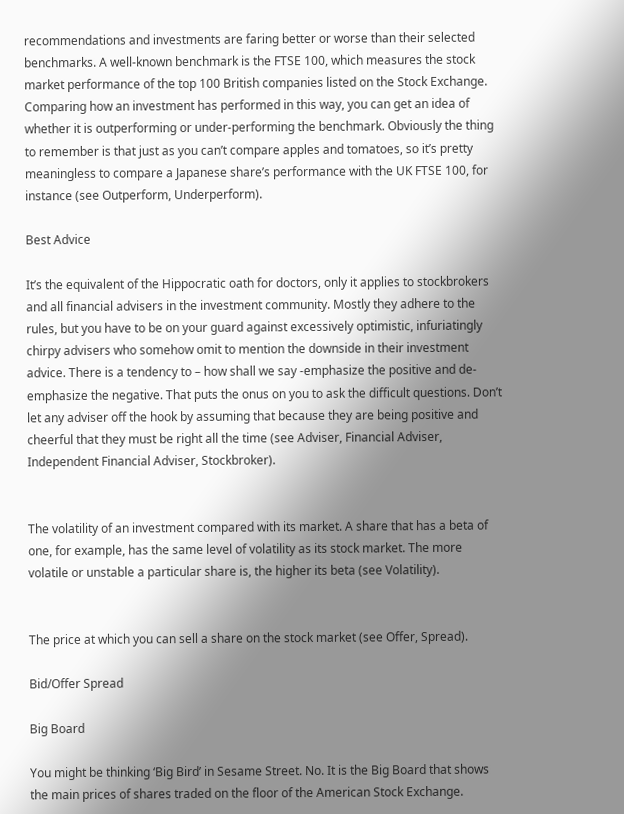recommendations and investments are faring better or worse than their selected benchmarks. A well-known benchmark is the FTSE 100, which measures the stock market performance of the top 100 British companies listed on the Stock Exchange. Comparing how an investment has performed in this way, you can get an idea of whether it is outperforming or under-performing the benchmark. Obviously the thing to remember is that just as you can’t compare apples and tomatoes, so it’s pretty meaningless to compare a Japanese share’s performance with the UK FTSE 100, for instance (see Outperform, Underperform).

Best Advice

It’s the equivalent of the Hippocratic oath for doctors, only it applies to stockbrokers and all financial advisers in the investment community. Mostly they adhere to the rules, but you have to be on your guard against excessively optimistic, infuriatingly chirpy advisers who somehow omit to mention the downside in their investment advice. There is a tendency to – how shall we say -emphasize the positive and de-emphasize the negative. That puts the onus on you to ask the difficult questions. Don’t let any adviser off the hook by assuming that because they are being positive and cheerful that they must be right all the time (see Adviser, Financial Adviser, Independent Financial Adviser, Stockbroker).


The volatility of an investment compared with its market. A share that has a beta of one, for example, has the same level of volatility as its stock market. The more volatile or unstable a particular share is, the higher its beta (see Volatility).


The price at which you can sell a share on the stock market (see Offer, Spread).

Bid/Offer Spread

Big Board

You might be thinking ‘Big Bird’ in Sesame Street. No. It is the Big Board that shows the main prices of shares traded on the floor of the American Stock Exchange.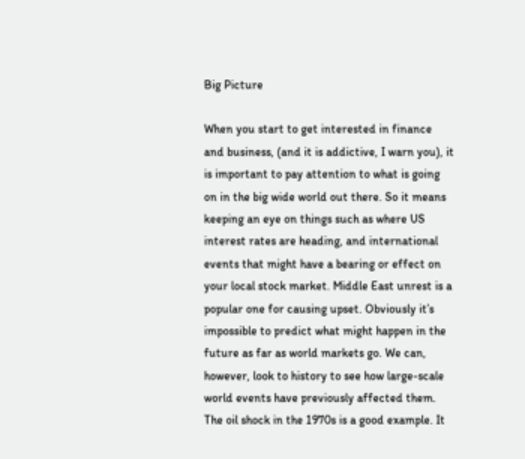Big Picture

When you start to get interested in finance and business, (and it is addictive, I warn you), it is important to pay attention to what is going on in the big wide world out there. So it means keeping an eye on things such as where US interest rates are heading, and international events that might have a bearing or effect on your local stock market. Middle East unrest is a popular one for causing upset. Obviously it’s impossible to predict what might happen in the future as far as world markets go. We can, however, look to history to see how large-scale world events have previously affected them. The oil shock in the 1970s is a good example. It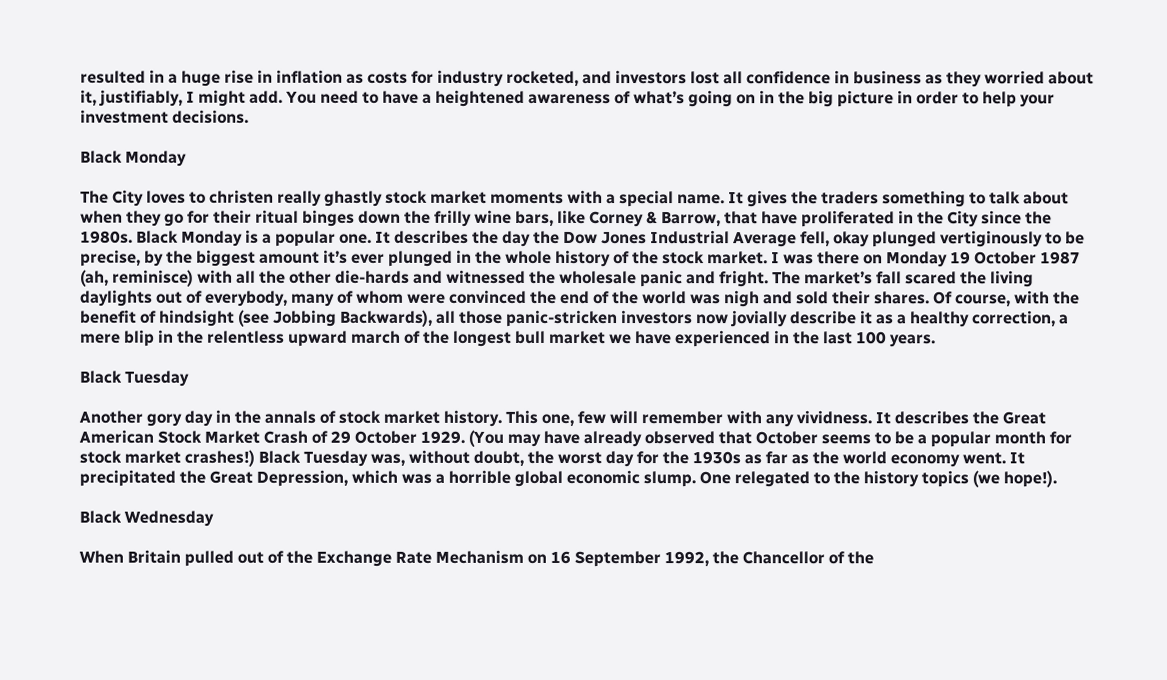resulted in a huge rise in inflation as costs for industry rocketed, and investors lost all confidence in business as they worried about it, justifiably, I might add. You need to have a heightened awareness of what’s going on in the big picture in order to help your investment decisions.

Black Monday

The City loves to christen really ghastly stock market moments with a special name. It gives the traders something to talk about when they go for their ritual binges down the frilly wine bars, like Corney & Barrow, that have proliferated in the City since the 1980s. Black Monday is a popular one. It describes the day the Dow Jones Industrial Average fell, okay plunged vertiginously to be precise, by the biggest amount it’s ever plunged in the whole history of the stock market. I was there on Monday 19 October 1987 (ah, reminisce) with all the other die-hards and witnessed the wholesale panic and fright. The market’s fall scared the living daylights out of everybody, many of whom were convinced the end of the world was nigh and sold their shares. Of course, with the benefit of hindsight (see Jobbing Backwards), all those panic-stricken investors now jovially describe it as a healthy correction, a mere blip in the relentless upward march of the longest bull market we have experienced in the last 100 years.

Black Tuesday

Another gory day in the annals of stock market history. This one, few will remember with any vividness. It describes the Great American Stock Market Crash of 29 October 1929. (You may have already observed that October seems to be a popular month for stock market crashes!) Black Tuesday was, without doubt, the worst day for the 1930s as far as the world economy went. It precipitated the Great Depression, which was a horrible global economic slump. One relegated to the history topics (we hope!).

Black Wednesday

When Britain pulled out of the Exchange Rate Mechanism on 16 September 1992, the Chancellor of the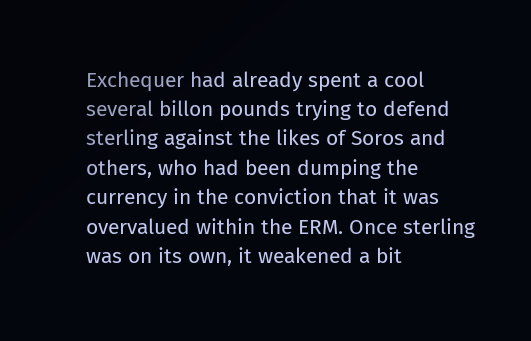Exchequer had already spent a cool several billon pounds trying to defend sterling against the likes of Soros and others, who had been dumping the currency in the conviction that it was overvalued within the ERM. Once sterling was on its own, it weakened a bit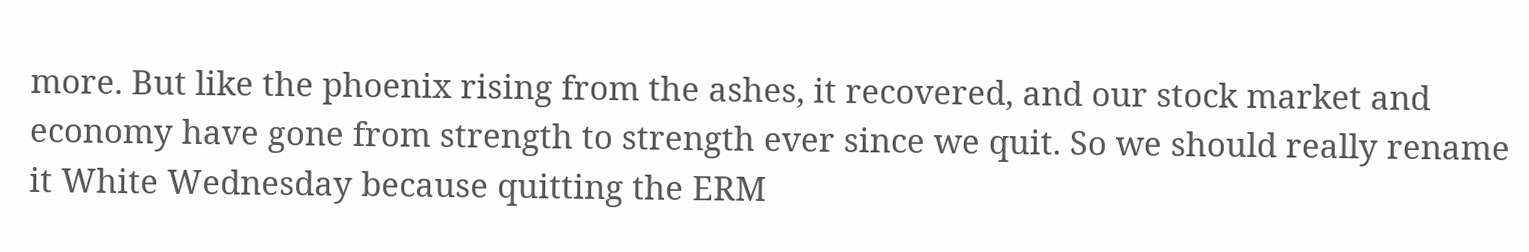more. But like the phoenix rising from the ashes, it recovered, and our stock market and economy have gone from strength to strength ever since we quit. So we should really rename it White Wednesday because quitting the ERM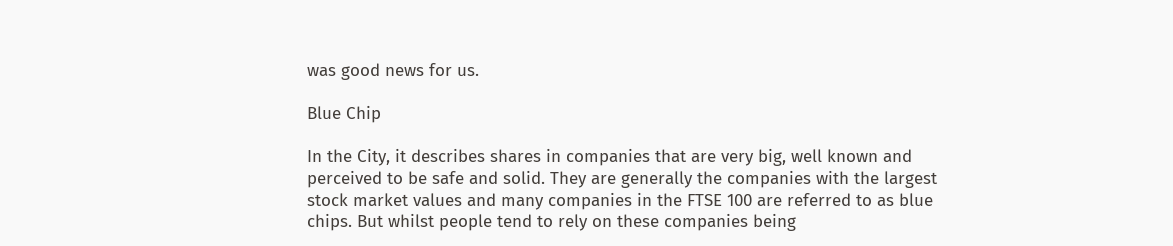was good news for us.

Blue Chip

In the City, it describes shares in companies that are very big, well known and perceived to be safe and solid. They are generally the companies with the largest stock market values and many companies in the FTSE 100 are referred to as blue chips. But whilst people tend to rely on these companies being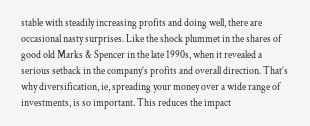stable with steadily increasing profits and doing well, there are occasional nasty surprises. Like the shock plummet in the shares of good old Marks & Spencer in the late 1990s, when it revealed a serious setback in the company’s profits and overall direction. That’s why diversification, ie, spreading your money over a wide range of investments, is so important. This reduces the impact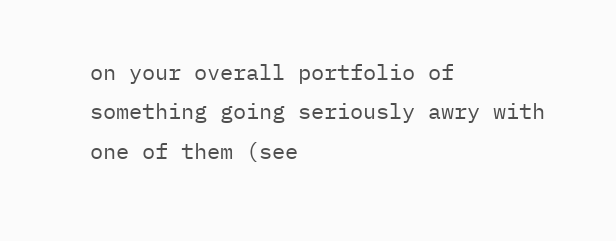on your overall portfolio of something going seriously awry with one of them (see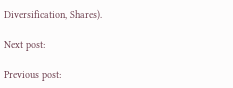Diversification, Shares).

Next post:

Previous post: